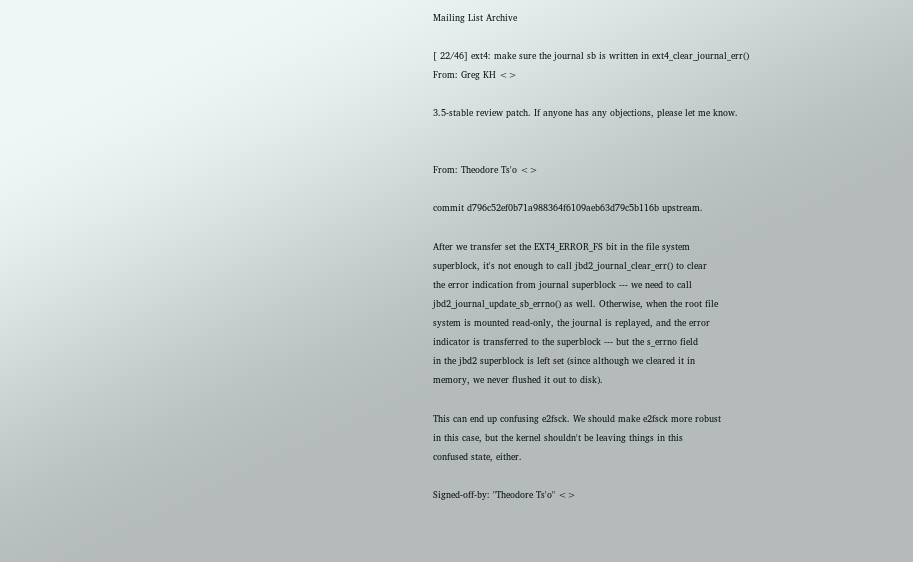Mailing List Archive

[ 22/46] ext4: make sure the journal sb is written in ext4_clear_journal_err()
From: Greg KH <>

3.5-stable review patch. If anyone has any objections, please let me know.


From: Theodore Ts'o <>

commit d796c52ef0b71a988364f6109aeb63d79c5b116b upstream.

After we transfer set the EXT4_ERROR_FS bit in the file system
superblock, it's not enough to call jbd2_journal_clear_err() to clear
the error indication from journal superblock --- we need to call
jbd2_journal_update_sb_errno() as well. Otherwise, when the root file
system is mounted read-only, the journal is replayed, and the error
indicator is transferred to the superblock --- but the s_errno field
in the jbd2 superblock is left set (since although we cleared it in
memory, we never flushed it out to disk).

This can end up confusing e2fsck. We should make e2fsck more robust
in this case, but the kernel shouldn't be leaving things in this
confused state, either.

Signed-off-by: "Theodore Ts'o" <>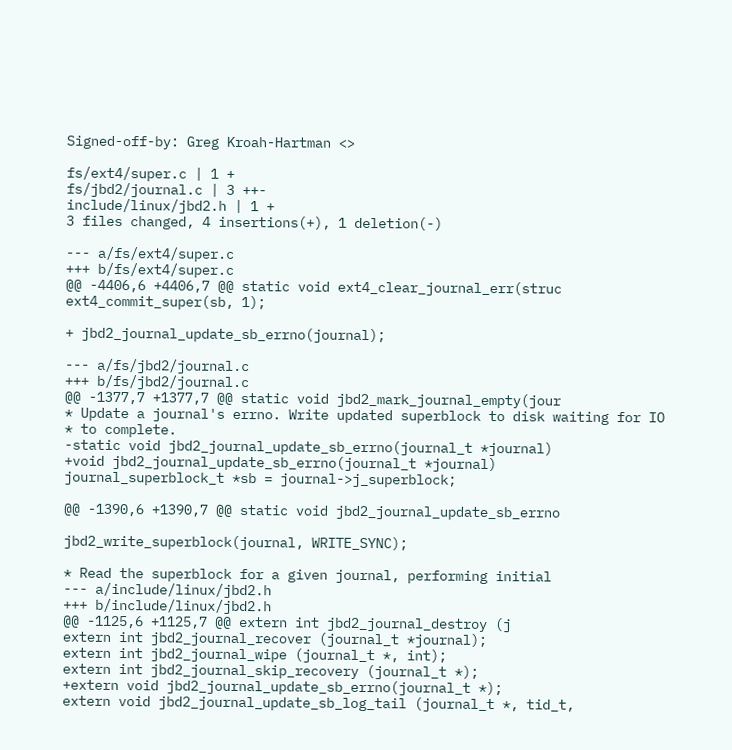Signed-off-by: Greg Kroah-Hartman <>

fs/ext4/super.c | 1 +
fs/jbd2/journal.c | 3 ++-
include/linux/jbd2.h | 1 +
3 files changed, 4 insertions(+), 1 deletion(-)

--- a/fs/ext4/super.c
+++ b/fs/ext4/super.c
@@ -4406,6 +4406,7 @@ static void ext4_clear_journal_err(struc
ext4_commit_super(sb, 1);

+ jbd2_journal_update_sb_errno(journal);

--- a/fs/jbd2/journal.c
+++ b/fs/jbd2/journal.c
@@ -1377,7 +1377,7 @@ static void jbd2_mark_journal_empty(jour
* Update a journal's errno. Write updated superblock to disk waiting for IO
* to complete.
-static void jbd2_journal_update_sb_errno(journal_t *journal)
+void jbd2_journal_update_sb_errno(journal_t *journal)
journal_superblock_t *sb = journal->j_superblock;

@@ -1390,6 +1390,7 @@ static void jbd2_journal_update_sb_errno

jbd2_write_superblock(journal, WRITE_SYNC);

* Read the superblock for a given journal, performing initial
--- a/include/linux/jbd2.h
+++ b/include/linux/jbd2.h
@@ -1125,6 +1125,7 @@ extern int jbd2_journal_destroy (j
extern int jbd2_journal_recover (journal_t *journal);
extern int jbd2_journal_wipe (journal_t *, int);
extern int jbd2_journal_skip_recovery (journal_t *);
+extern void jbd2_journal_update_sb_errno(journal_t *);
extern void jbd2_journal_update_sb_log_tail (journal_t *, tid_t,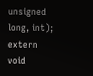unsigned long, int);
extern void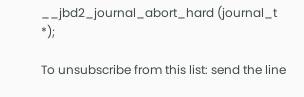__jbd2_journal_abort_hard (journal_t *);

To unsubscribe from this list: send the line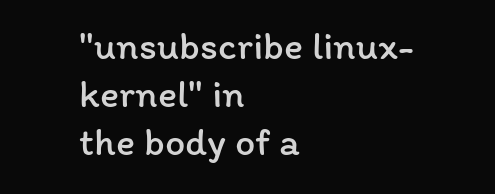"unsubscribe linux-kernel" in
the body of a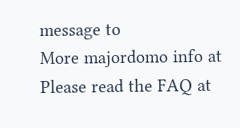message to
More majordomo info at
Please read the FAQ at